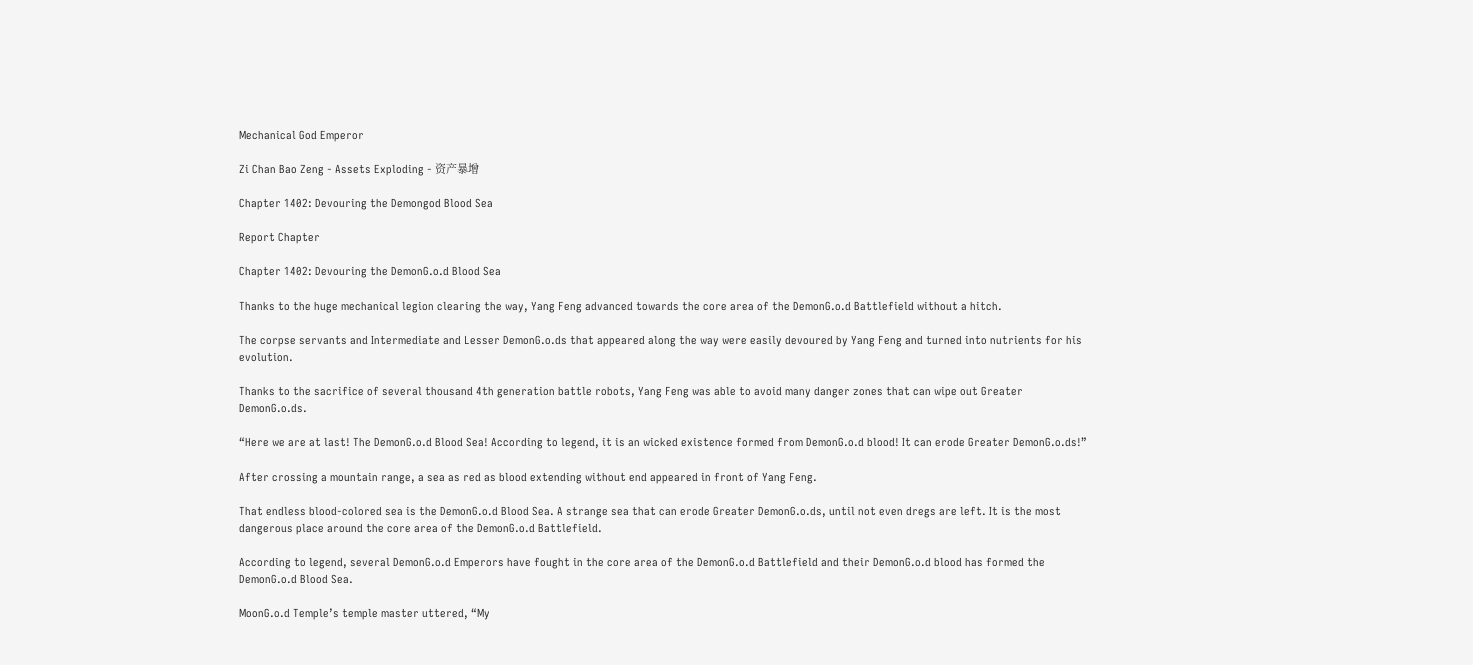Mechanical God Emperor

Zi Chan Bao Zeng - Assets Exploding - 资产暴增

Chapter 1402: Devouring the Demongod Blood Sea

Report Chapter

Chapter 1402: Devouring the DemonG.o.d Blood Sea

Thanks to the huge mechanical legion clearing the way, Yang Feng advanced towards the core area of the DemonG.o.d Battlefield without a hitch.

The corpse servants and Intermediate and Lesser DemonG.o.ds that appeared along the way were easily devoured by Yang Feng and turned into nutrients for his evolution.

Thanks to the sacrifice of several thousand 4th generation battle robots, Yang Feng was able to avoid many danger zones that can wipe out Greater DemonG.o.ds.

“Here we are at last! The DemonG.o.d Blood Sea! According to legend, it is an wicked existence formed from DemonG.o.d blood! It can erode Greater DemonG.o.ds!”

After crossing a mountain range, a sea as red as blood extending without end appeared in front of Yang Feng.

That endless blood-colored sea is the DemonG.o.d Blood Sea. A strange sea that can erode Greater DemonG.o.ds, until not even dregs are left. It is the most dangerous place around the core area of the DemonG.o.d Battlefield.

According to legend, several DemonG.o.d Emperors have fought in the core area of the DemonG.o.d Battlefield and their DemonG.o.d blood has formed the DemonG.o.d Blood Sea.

MoonG.o.d Temple’s temple master uttered, “My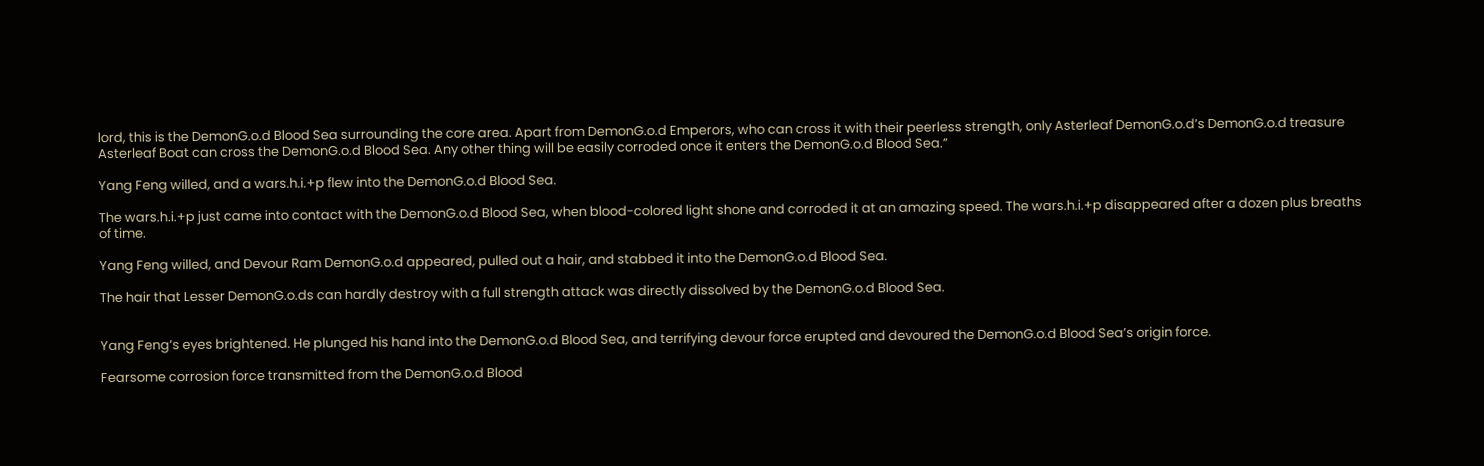lord, this is the DemonG.o.d Blood Sea surrounding the core area. Apart from DemonG.o.d Emperors, who can cross it with their peerless strength, only Asterleaf DemonG.o.d’s DemonG.o.d treasure Asterleaf Boat can cross the DemonG.o.d Blood Sea. Any other thing will be easily corroded once it enters the DemonG.o.d Blood Sea.”

Yang Feng willed, and a wars.h.i.+p flew into the DemonG.o.d Blood Sea.

The wars.h.i.+p just came into contact with the DemonG.o.d Blood Sea, when blood-colored light shone and corroded it at an amazing speed. The wars.h.i.+p disappeared after a dozen plus breaths of time.

Yang Feng willed, and Devour Ram DemonG.o.d appeared, pulled out a hair, and stabbed it into the DemonG.o.d Blood Sea.

The hair that Lesser DemonG.o.ds can hardly destroy with a full strength attack was directly dissolved by the DemonG.o.d Blood Sea.


Yang Feng’s eyes brightened. He plunged his hand into the DemonG.o.d Blood Sea, and terrifying devour force erupted and devoured the DemonG.o.d Blood Sea’s origin force.

Fearsome corrosion force transmitted from the DemonG.o.d Blood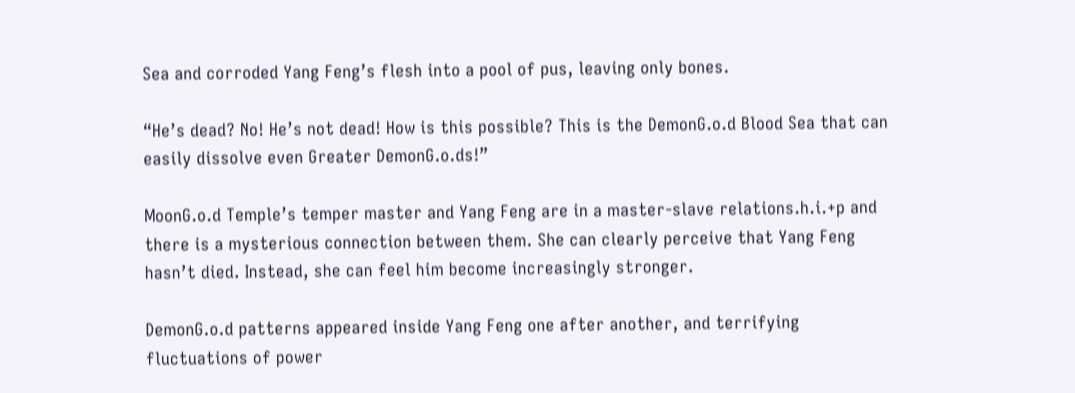Sea and corroded Yang Feng’s flesh into a pool of pus, leaving only bones.

“He’s dead? No! He’s not dead! How is this possible? This is the DemonG.o.d Blood Sea that can easily dissolve even Greater DemonG.o.ds!”

MoonG.o.d Temple’s temper master and Yang Feng are in a master-slave relations.h.i.+p and there is a mysterious connection between them. She can clearly perceive that Yang Feng hasn’t died. Instead, she can feel him become increasingly stronger.

DemonG.o.d patterns appeared inside Yang Feng one after another, and terrifying fluctuations of power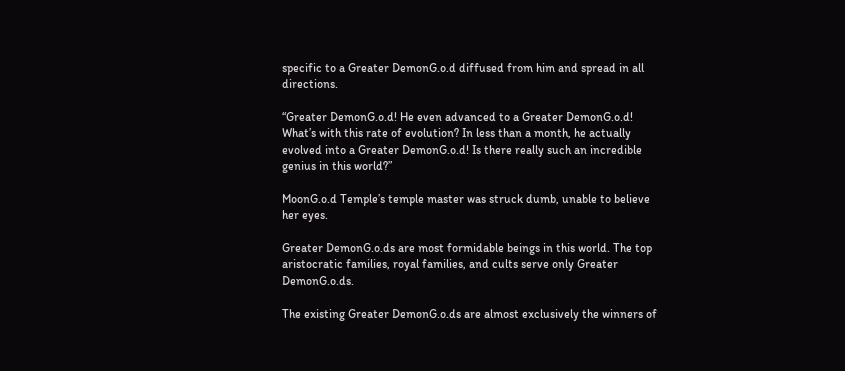specific to a Greater DemonG.o.d diffused from him and spread in all directions.

“Greater DemonG.o.d! He even advanced to a Greater DemonG.o.d! What’s with this rate of evolution? In less than a month, he actually evolved into a Greater DemonG.o.d! Is there really such an incredible genius in this world?”

MoonG.o.d Temple’s temple master was struck dumb, unable to believe her eyes.

Greater DemonG.o.ds are most formidable beings in this world. The top aristocratic families, royal families, and cults serve only Greater DemonG.o.ds.

The existing Greater DemonG.o.ds are almost exclusively the winners of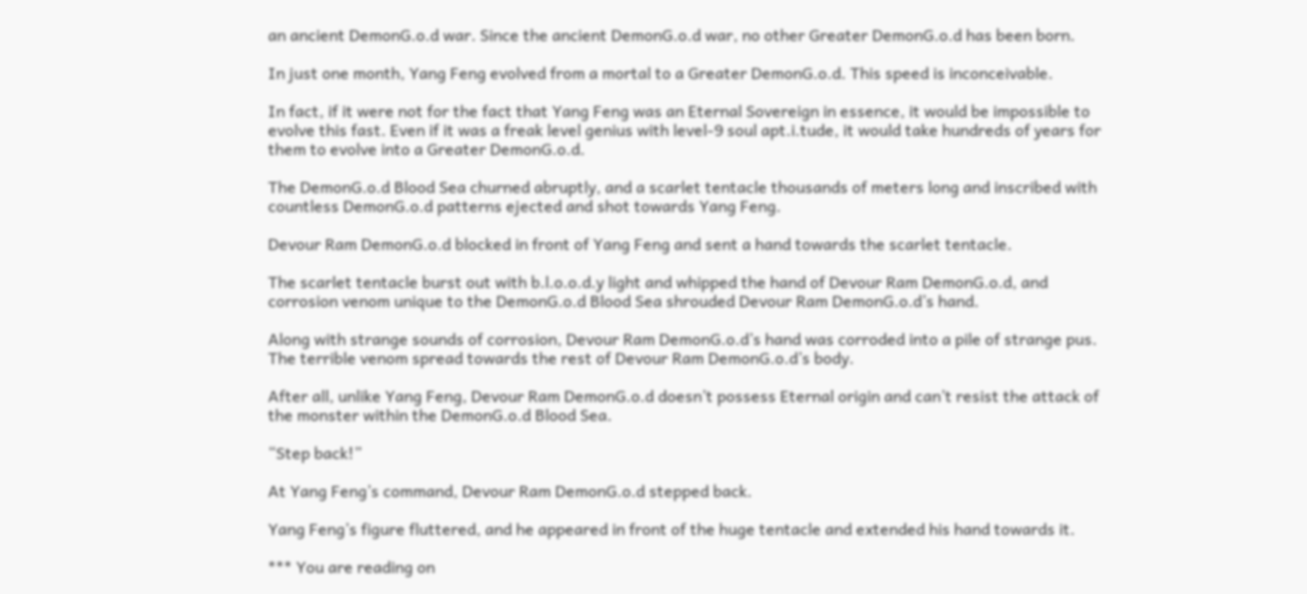an ancient DemonG.o.d war. Since the ancient DemonG.o.d war, no other Greater DemonG.o.d has been born.

In just one month, Yang Feng evolved from a mortal to a Greater DemonG.o.d. This speed is inconceivable.

In fact, if it were not for the fact that Yang Feng was an Eternal Sovereign in essence, it would be impossible to evolve this fast. Even if it was a freak level genius with level-9 soul apt.i.tude, it would take hundreds of years for them to evolve into a Greater DemonG.o.d.

The DemonG.o.d Blood Sea churned abruptly, and a scarlet tentacle thousands of meters long and inscribed with countless DemonG.o.d patterns ejected and shot towards Yang Feng.

Devour Ram DemonG.o.d blocked in front of Yang Feng and sent a hand towards the scarlet tentacle.

The scarlet tentacle burst out with b.l.o.o.d.y light and whipped the hand of Devour Ram DemonG.o.d, and corrosion venom unique to the DemonG.o.d Blood Sea shrouded Devour Ram DemonG.o.d’s hand.

Along with strange sounds of corrosion, Devour Ram DemonG.o.d’s hand was corroded into a pile of strange pus. The terrible venom spread towards the rest of Devour Ram DemonG.o.d’s body.

After all, unlike Yang Feng, Devour Ram DemonG.o.d doesn’t possess Eternal origin and can’t resist the attack of the monster within the DemonG.o.d Blood Sea.

“Step back!”

At Yang Feng’s command, Devour Ram DemonG.o.d stepped back.

Yang Feng’s figure fluttered, and he appeared in front of the huge tentacle and extended his hand towards it.

*** You are reading on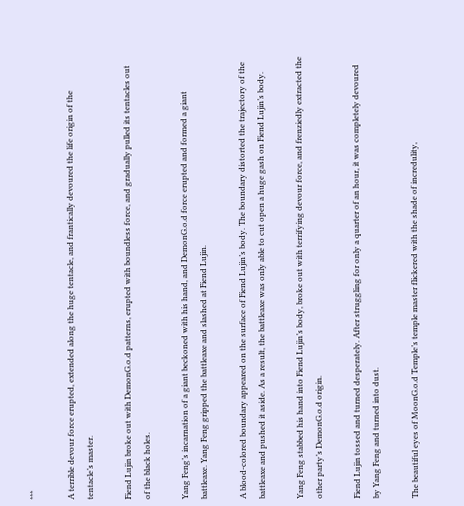***

A terrible devour force erupted, extended along the huge tentacle, and frantically devoured the life origin of the tentacle’s master.

Fiend Lujin broke out with DemonG.o.d patterns, erupted with boundless force, and gradually pulled its tentacles out of the black holes.

Yang Feng’s incarnation of a giant beckoned with his hand, and DemonG.o.d force erupted and formed a giant battleaxe. Yang Feng gripped the battleaxe and slashed at Fiend Lujin.

A blood-colored boundary appeared on the surface of Fiend Lujin’s body. The boundary distorted the trajectory of the battleaxe and pushed it aside. As a result, the battleaxe was only able to cut open a huge gash on Fiend Lujin’s body.

Yang Feng stabbed his hand into Fiend Lujin’s body, broke out with terrifying devour force, and frenziedly extracted the other party’s DemonG.o.d origin.

Fiend Lujin tossed and turned desperately. After struggling for only a quarter of an hour, it was completely devoured by Yang Feng and turned into dust.

The beautiful eyes of MoonG.o.d Temple’s temple master flickered with the shade of incredulity,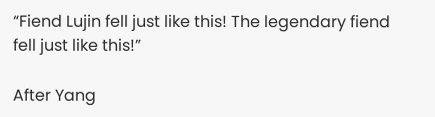“Fiend Lujin fell just like this! The legendary fiend fell just like this!”

After Yang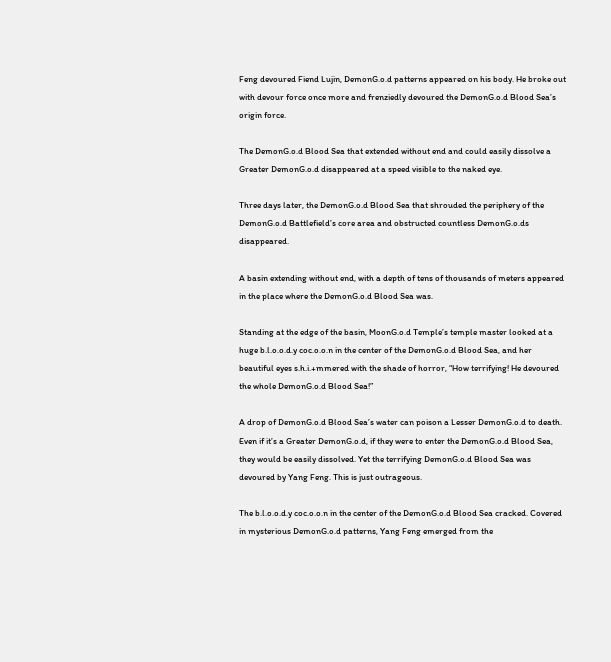Feng devoured Fiend Lujin, DemonG.o.d patterns appeared on his body. He broke out with devour force once more and frenziedly devoured the DemonG.o.d Blood Sea’s origin force.

The DemonG.o.d Blood Sea that extended without end and could easily dissolve a Greater DemonG.o.d disappeared at a speed visible to the naked eye.

Three days later, the DemonG.o.d Blood Sea that shrouded the periphery of the DemonG.o.d Battlefield’s core area and obstructed countless DemonG.o.ds disappeared.

A basin extending without end, with a depth of tens of thousands of meters appeared in the place where the DemonG.o.d Blood Sea was.

Standing at the edge of the basin, MoonG.o.d Temple’s temple master looked at a huge b.l.o.o.d.y coc.o.o.n in the center of the DemonG.o.d Blood Sea, and her beautiful eyes s.h.i.+mmered with the shade of horror, “How terrifying! He devoured the whole DemonG.o.d Blood Sea!”

A drop of DemonG.o.d Blood Sea’s water can poison a Lesser DemonG.o.d to death. Even if it’s a Greater DemonG.o.d, if they were to enter the DemonG.o.d Blood Sea, they would be easily dissolved. Yet the terrifying DemonG.o.d Blood Sea was devoured by Yang Feng. This is just outrageous.

The b.l.o.o.d.y coc.o.o.n in the center of the DemonG.o.d Blood Sea cracked. Covered in mysterious DemonG.o.d patterns, Yang Feng emerged from the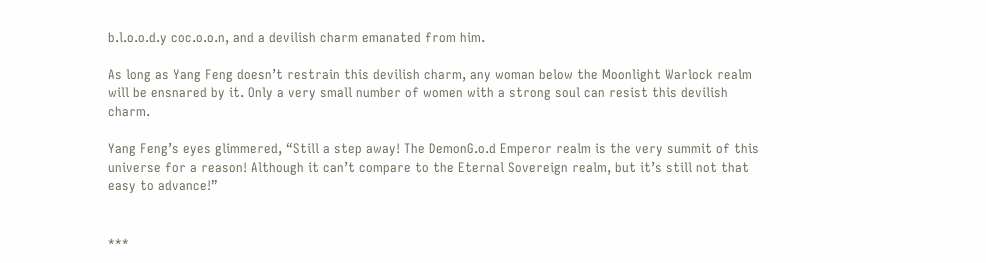b.l.o.o.d.y coc.o.o.n, and a devilish charm emanated from him.

As long as Yang Feng doesn’t restrain this devilish charm, any woman below the Moonlight Warlock realm will be ensnared by it. Only a very small number of women with a strong soul can resist this devilish charm.

Yang Feng’s eyes glimmered, “Still a step away! The DemonG.o.d Emperor realm is the very summit of this universe for a reason! Although it can’t compare to the Eternal Sovereign realm, but it’s still not that easy to advance!”


***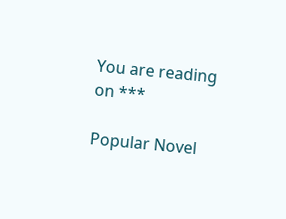You are reading on ***

Popular Novel